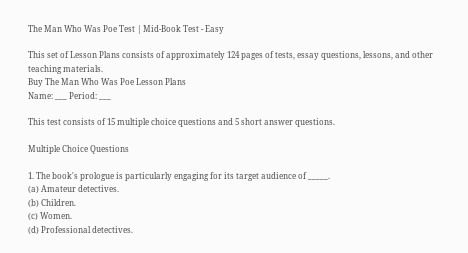The Man Who Was Poe Test | Mid-Book Test - Easy

This set of Lesson Plans consists of approximately 124 pages of tests, essay questions, lessons, and other teaching materials.
Buy The Man Who Was Poe Lesson Plans
Name: ___ Period: ___

This test consists of 15 multiple choice questions and 5 short answer questions.

Multiple Choice Questions

1. The book's prologue is particularly engaging for its target audience of _____.
(a) Amateur detectives.
(b) Children.
(c) Women.
(d) Professional detectives.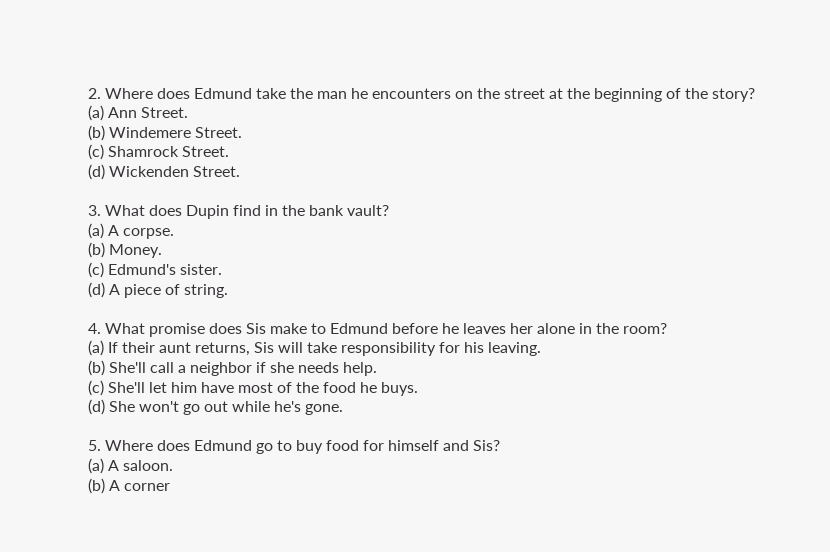2. Where does Edmund take the man he encounters on the street at the beginning of the story?
(a) Ann Street.
(b) Windemere Street.
(c) Shamrock Street.
(d) Wickenden Street.

3. What does Dupin find in the bank vault?
(a) A corpse.
(b) Money.
(c) Edmund's sister.
(d) A piece of string.

4. What promise does Sis make to Edmund before he leaves her alone in the room?
(a) If their aunt returns, Sis will take responsibility for his leaving.
(b) She'll call a neighbor if she needs help.
(c) She'll let him have most of the food he buys.
(d) She won't go out while he's gone.

5. Where does Edmund go to buy food for himself and Sis?
(a) A saloon.
(b) A corner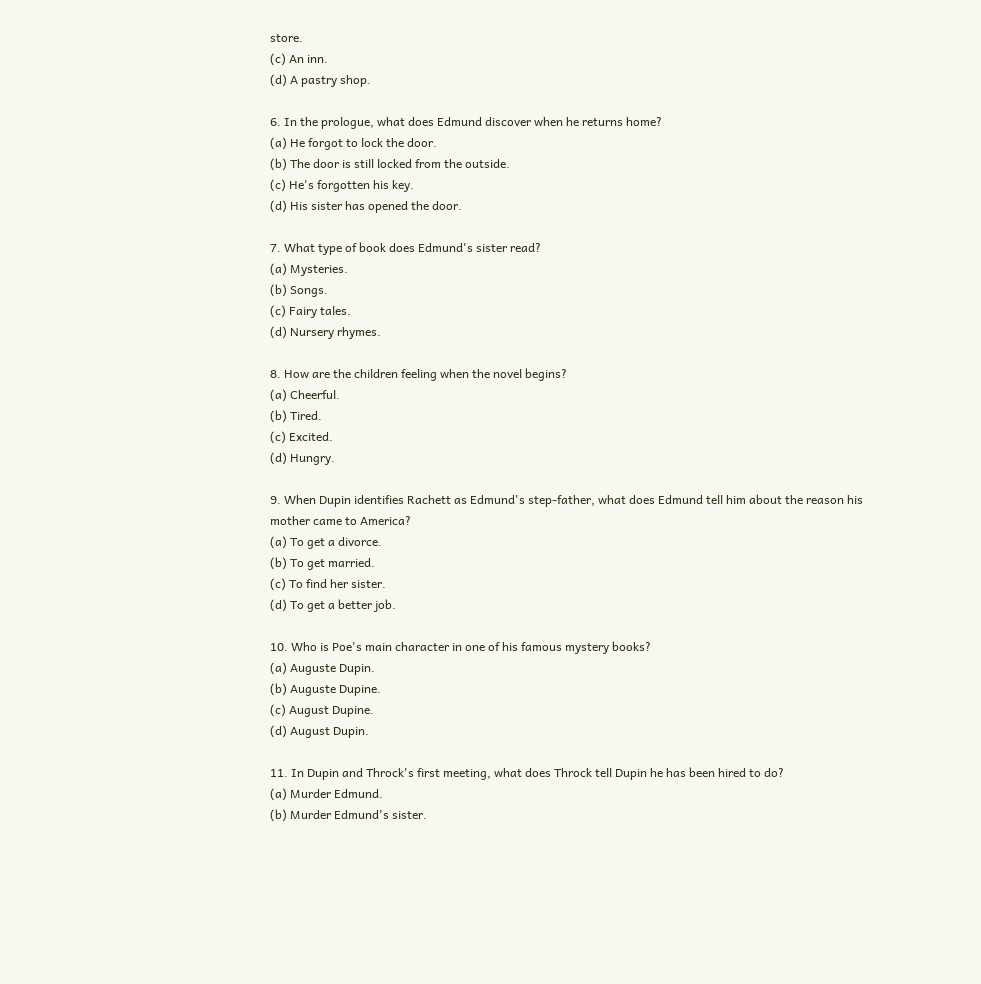store.
(c) An inn.
(d) A pastry shop.

6. In the prologue, what does Edmund discover when he returns home?
(a) He forgot to lock the door.
(b) The door is still locked from the outside.
(c) He's forgotten his key.
(d) His sister has opened the door.

7. What type of book does Edmund's sister read?
(a) Mysteries.
(b) Songs.
(c) Fairy tales.
(d) Nursery rhymes.

8. How are the children feeling when the novel begins?
(a) Cheerful.
(b) Tired.
(c) Excited.
(d) Hungry.

9. When Dupin identifies Rachett as Edmund's step-father, what does Edmund tell him about the reason his mother came to America?
(a) To get a divorce.
(b) To get married.
(c) To find her sister.
(d) To get a better job.

10. Who is Poe's main character in one of his famous mystery books?
(a) Auguste Dupin.
(b) Auguste Dupine.
(c) August Dupine.
(d) August Dupin.

11. In Dupin and Throck's first meeting, what does Throck tell Dupin he has been hired to do?
(a) Murder Edmund.
(b) Murder Edmund's sister.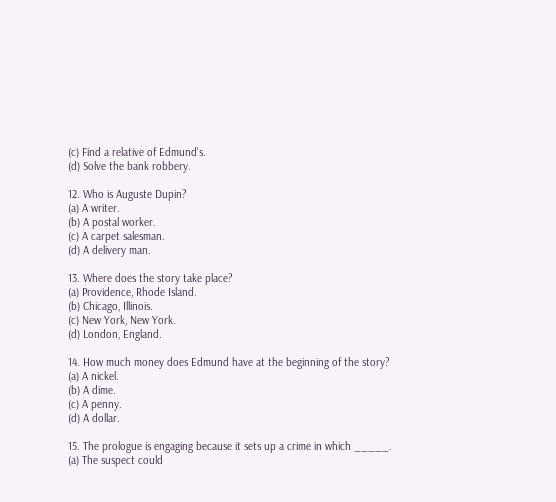(c) Find a relative of Edmund's.
(d) Solve the bank robbery.

12. Who is Auguste Dupin?
(a) A writer.
(b) A postal worker.
(c) A carpet salesman.
(d) A delivery man.

13. Where does the story take place?
(a) Providence, Rhode Island.
(b) Chicago, Illinois.
(c) New York, New York.
(d) London, England.

14. How much money does Edmund have at the beginning of the story?
(a) A nickel.
(b) A dime.
(c) A penny.
(d) A dollar.

15. The prologue is engaging because it sets up a crime in which _____.
(a) The suspect could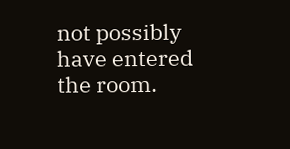not possibly have entered the room.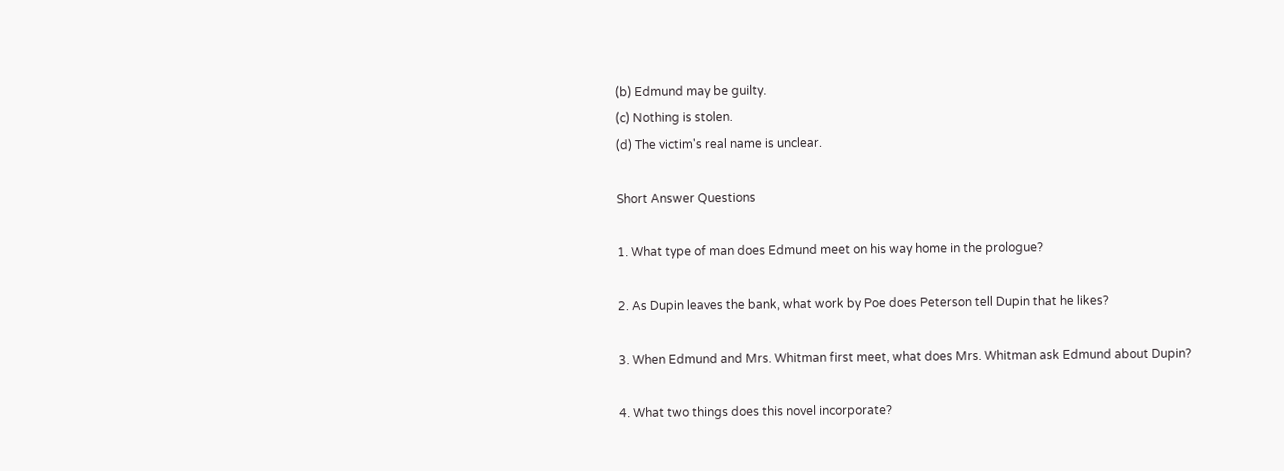(b) Edmund may be guilty.
(c) Nothing is stolen.
(d) The victim's real name is unclear.

Short Answer Questions

1. What type of man does Edmund meet on his way home in the prologue?

2. As Dupin leaves the bank, what work by Poe does Peterson tell Dupin that he likes?

3. When Edmund and Mrs. Whitman first meet, what does Mrs. Whitman ask Edmund about Dupin?

4. What two things does this novel incorporate?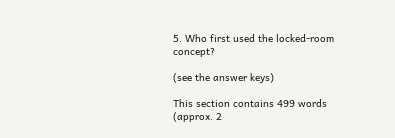5. Who first used the locked-room concept?

(see the answer keys)

This section contains 499 words
(approx. 2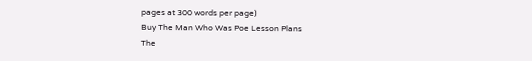pages at 300 words per page)
Buy The Man Who Was Poe Lesson Plans
The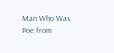Man Who Was Poe from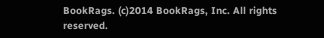BookRags. (c)2014 BookRags, Inc. All rights reserved.